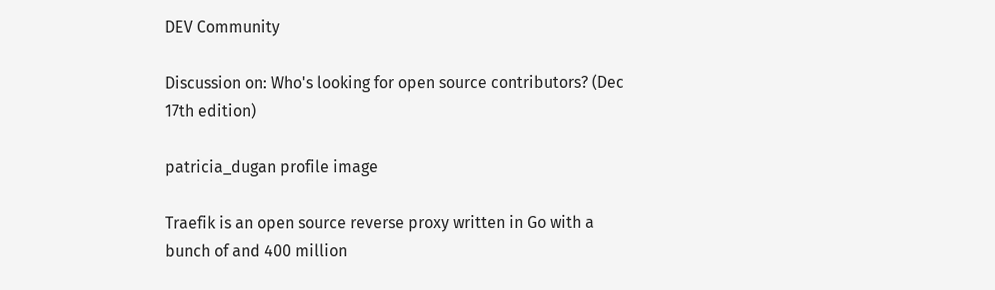DEV Community

Discussion on: Who's looking for open source contributors? (Dec 17th edition)

patricia_dugan profile image

Traefik is an open source reverse proxy written in Go with a bunch of and 400 million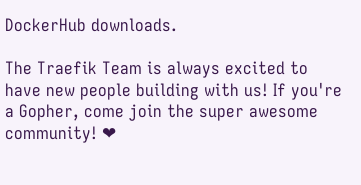DockerHub downloads.

The Traefik Team is always excited to have new people building with us! If you're a Gopher, come join the super awesome community! ❤